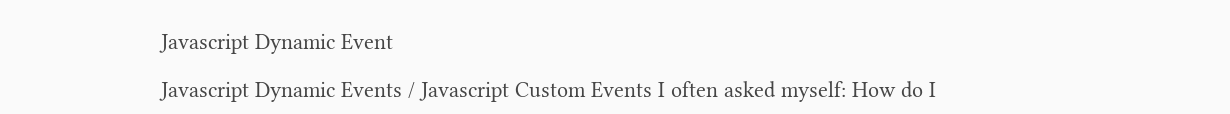Javascript Dynamic Event

Javascript Dynamic Events / Javascript Custom Events I often asked myself: How do I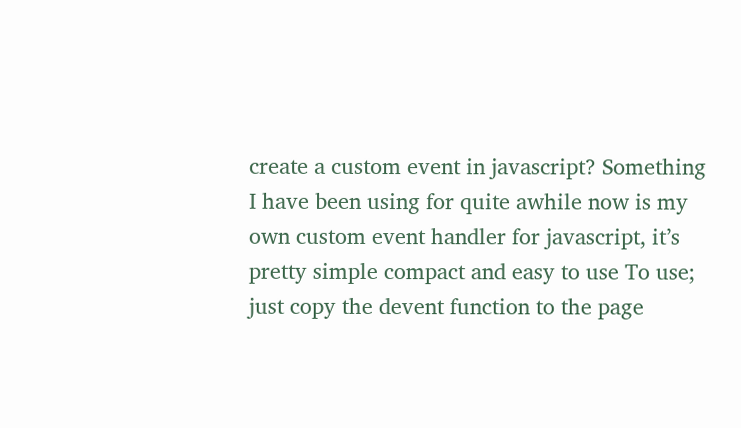create a custom event in javascript? Something I have been using for quite awhile now is my own custom event handler for javascript, it’s pretty simple compact and easy to use To use; just copy the devent function to the page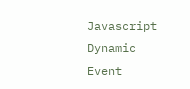Javascript Dynamic Event